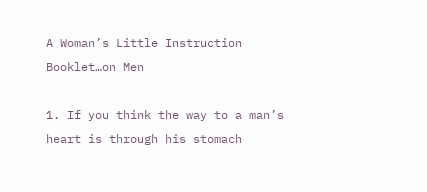A Woman’s Little Instruction Booklet…on Men

1. If you think the way to a man’s heart is through his stomach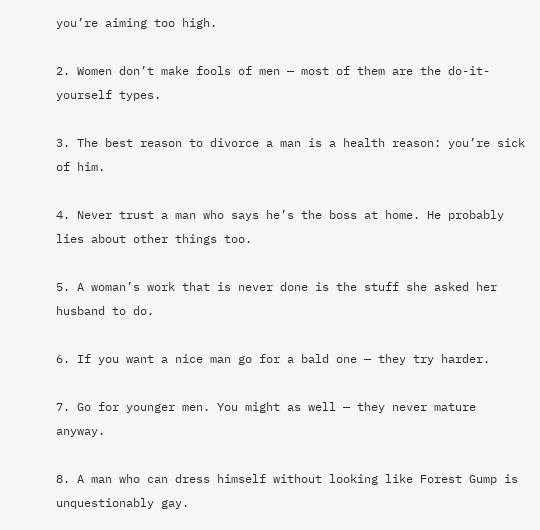you’re aiming too high.

2. Women don’t make fools of men — most of them are the do-it-yourself types.

3. The best reason to divorce a man is a health reason: you’re sick of him.

4. Never trust a man who says he’s the boss at home. He probably lies about other things too.

5. A woman’s work that is never done is the stuff she asked her husband to do.

6. If you want a nice man go for a bald one — they try harder.

7. Go for younger men. You might as well — they never mature anyway.

8. A man who can dress himself without looking like Forest Gump is unquestionably gay.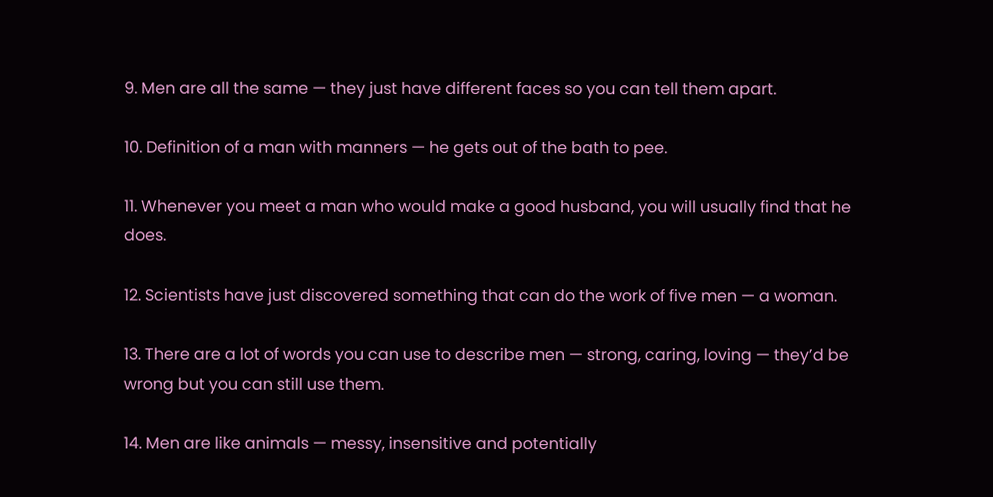9. Men are all the same — they just have different faces so you can tell them apart.

10. Definition of a man with manners — he gets out of the bath to pee.

11. Whenever you meet a man who would make a good husband, you will usually find that he does.

12. Scientists have just discovered something that can do the work of five men — a woman.

13. There are a lot of words you can use to describe men — strong, caring, loving — they’d be wrong but you can still use them.

14. Men are like animals — messy, insensitive and potentially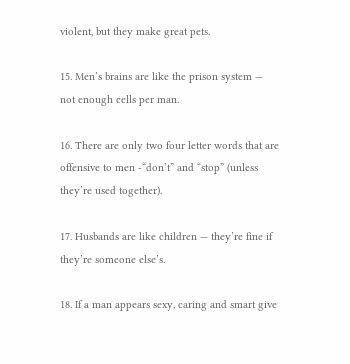violent, but they make great pets.

15. Men’s brains are like the prison system — not enough cells per man.

16. There are only two four letter words that are offensive to men -“don’t” and “stop” (unless they’re used together).

17. Husbands are like children — they’re fine if they’re someone else’s.

18. If a man appears sexy, caring and smart give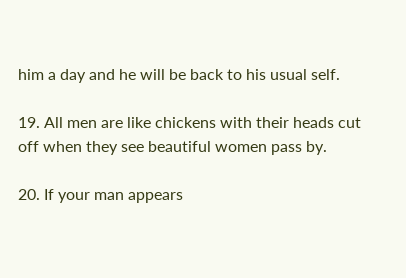him a day and he will be back to his usual self.

19. All men are like chickens with their heads cut off when they see beautiful women pass by.

20. If your man appears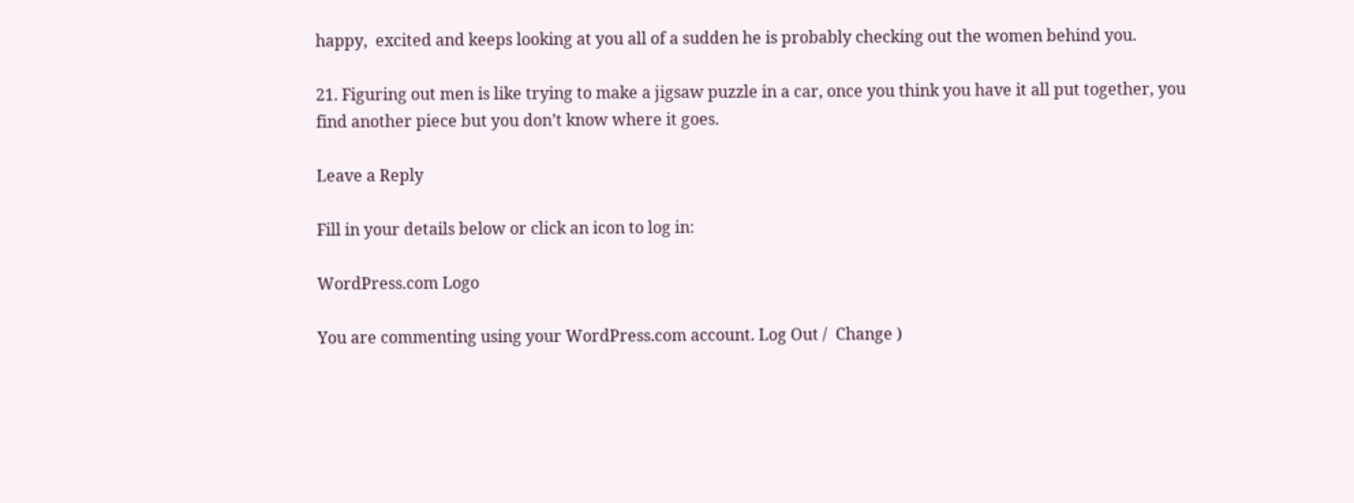happy,  excited and keeps looking at you all of a sudden he is probably checking out the women behind you.

21. Figuring out men is like trying to make a jigsaw puzzle in a car, once you think you have it all put together, you find another piece but you don’t know where it goes.

Leave a Reply

Fill in your details below or click an icon to log in:

WordPress.com Logo

You are commenting using your WordPress.com account. Log Out /  Change )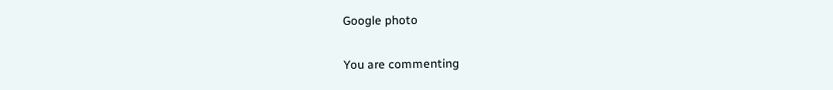Google photo

You are commenting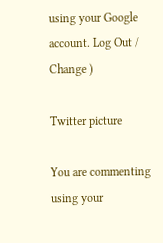using your Google account. Log Out /  Change )

Twitter picture

You are commenting using your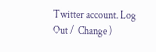Twitter account. Log Out /  Change )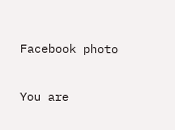Facebook photo

You are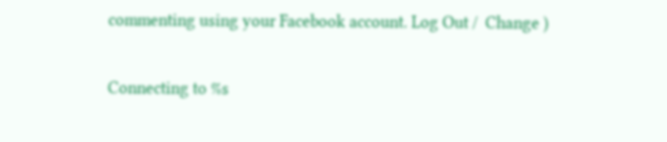commenting using your Facebook account. Log Out /  Change )

Connecting to %s